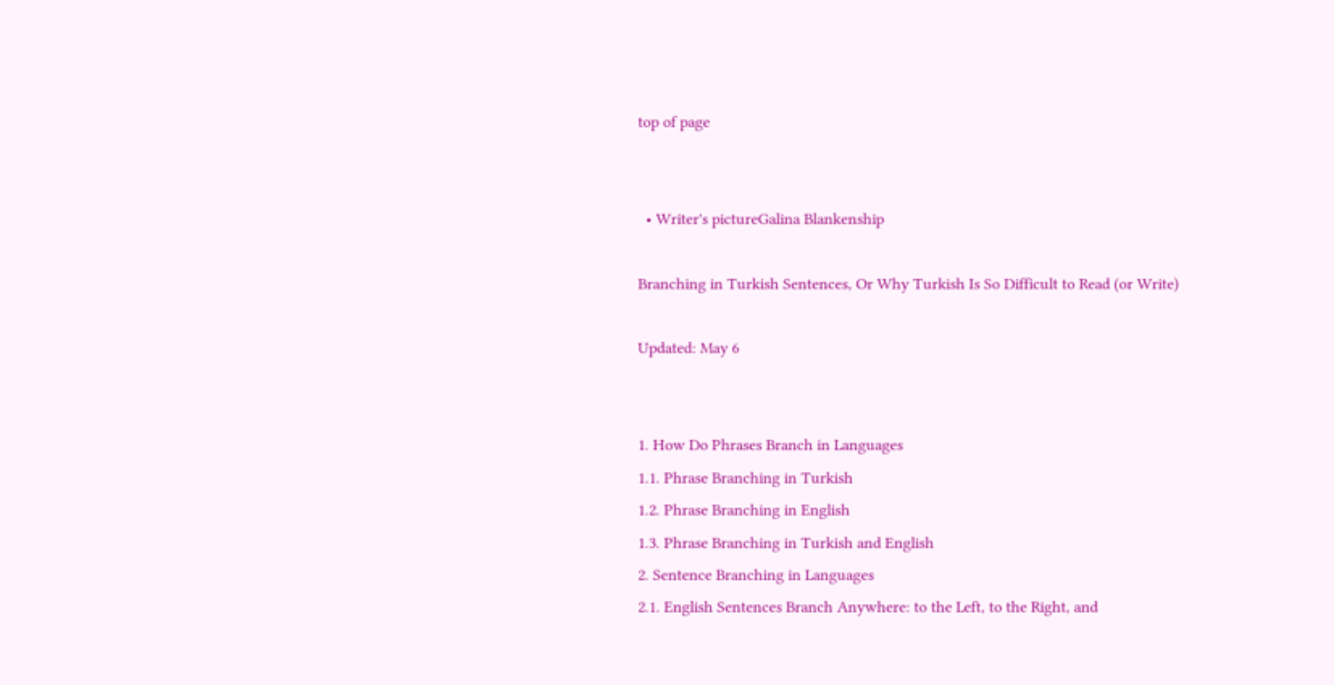top of page


  • Writer's pictureGalina Blankenship

Branching in Turkish Sentences, Or Why Turkish Is So Difficult to Read (or Write)

Updated: May 6


1. How Do Phrases Branch in Languages
1.1. Phrase Branching in Turkish
1.2. Phrase Branching in English
1.3. Phrase Branching in Turkish and English
2. Sentence Branching in Languages
2.1. English Sentences Branch Anywhere: to the Left, to the Right, and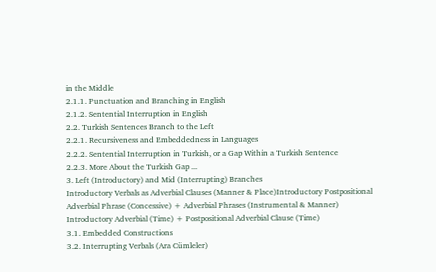in the Middle
2.1.1. Punctuation and Branching in English
2.1.2. Sentential Interruption in English
2.2. Turkish Sentences Branch to the Left
2.2.1. Recursiveness and Embeddedness in Languages
2.2.2. Sentential Interruption in Turkish, or a Gap Within a Turkish Sentence
2.2.3. More About the Turkish Gap ...
3. Left (Introductory) and Mid (Interrupting) Branches
Introductory Verbals as Adverbial Clauses (Manner & Place)Introductory Postpositional Adverbial Phrase (Concessive) + Adverbial Phrases (Instrumental & Manner)
Introductory Adverbial (Time) + Postpositional Adverbial Clause (Time)
3.1. Embedded Constructions
3.2. Interrupting Verbals (Ara Cümleler)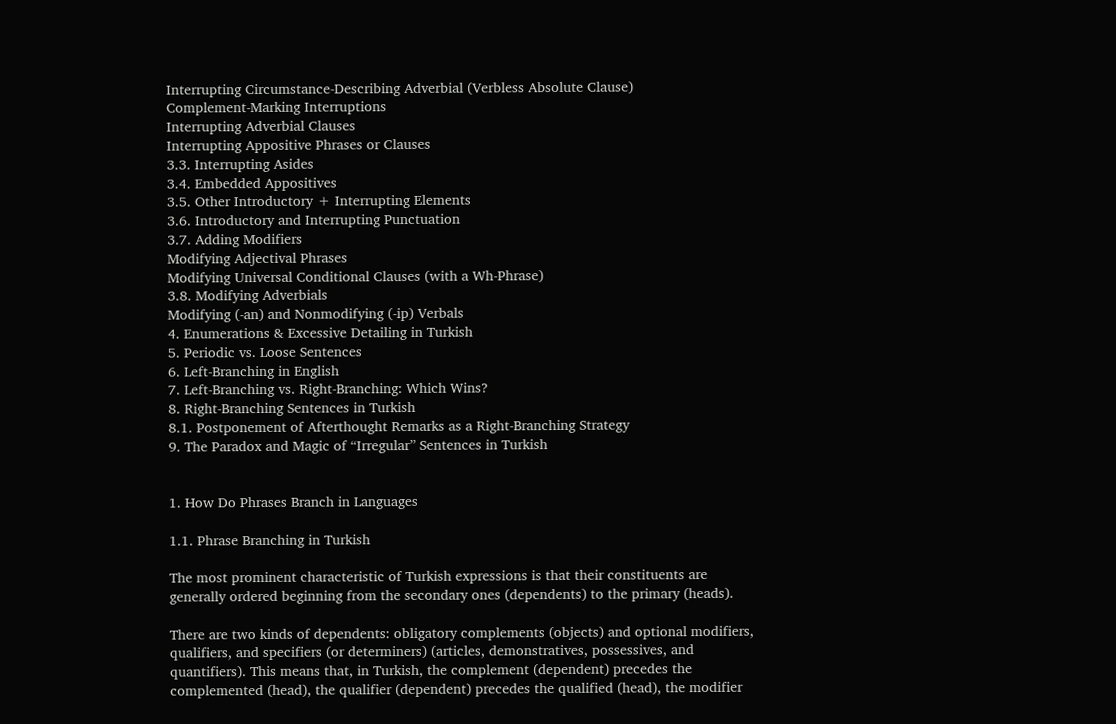Interrupting Circumstance-Describing Adverbial (Verbless Absolute Clause)
Complement-Marking Interruptions
Interrupting Adverbial Clauses
Interrupting Appositive Phrases or Clauses
3.3. Interrupting Asides
3.4. Embedded Appositives
3.5. Other Introductory + Interrupting Elements
3.6. Introductory and Interrupting Punctuation
3.7. Adding Modifiers
Modifying Adjectival Phrases
Modifying Universal Conditional Clauses (with a Wh-Phrase)
3.8. Modifying Adverbials
Modifying (-an) and Nonmodifying (-ip) Verbals
4. Enumerations & Excessive Detailing in Turkish
5. Periodic vs. Loose Sentences
6. Left-Branching in English
7. Left-Branching vs. Right-Branching: Which Wins?
8. Right-Branching Sentences in Turkish
8.1. Postponement of Afterthought Remarks as a Right-Branching Strategy
9. The Paradox and Magic of “Irregular” Sentences in Turkish


1. How Do Phrases Branch in Languages

1.1. Phrase Branching in Turkish

The most prominent characteristic of Turkish expressions is that their constituents are generally ordered beginning from the secondary ones (dependents) to the primary (heads).

There are two kinds of dependents: obligatory complements (objects) and optional modifiers, qualifiers, and specifiers (or determiners) (articles, demonstratives, possessives, and quantifiers). This means that, in Turkish, the complement (dependent) precedes the complemented (head), the qualifier (dependent) precedes the qualified (head), the modifier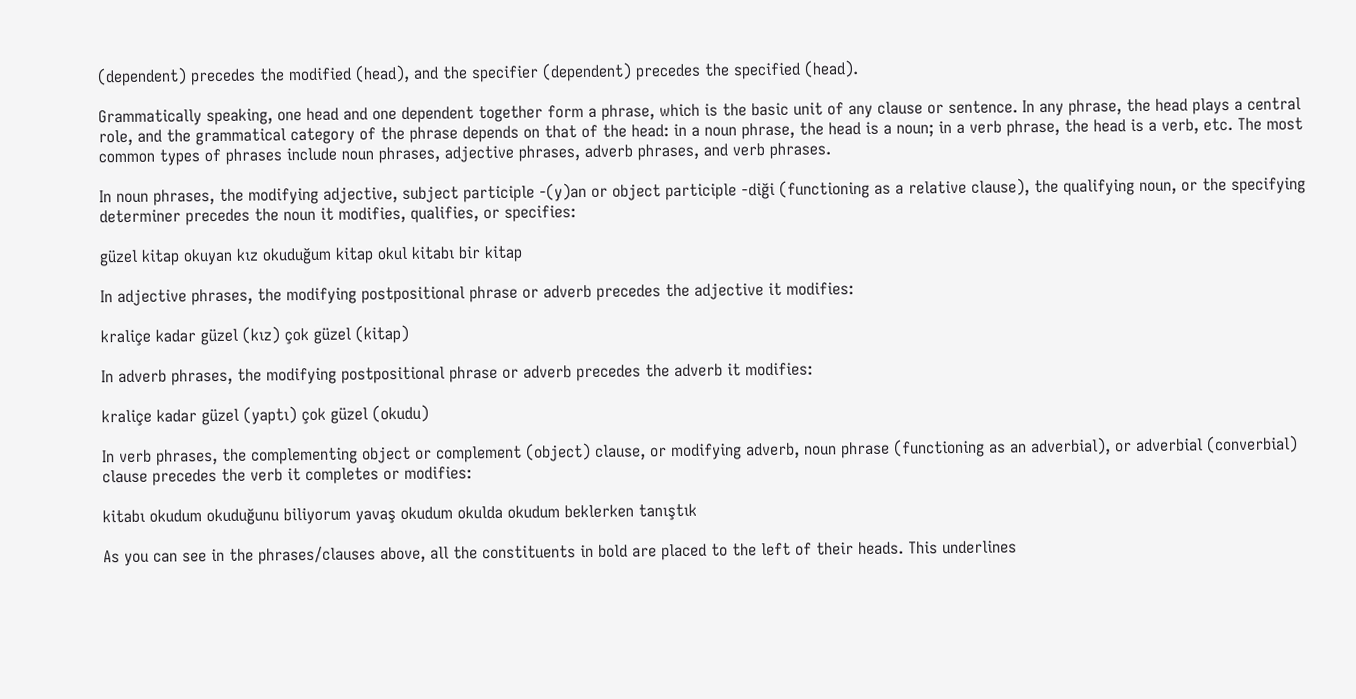(dependent) precedes the modified (head), and the specifier (dependent) precedes the specified (head).

Grammatically speaking, one head and one dependent together form a phrase, which is the basic unit of any clause or sentence. In any phrase, the head plays a central role, and the grammatical category of the phrase depends on that of the head: in a noun phrase, the head is a noun; in a verb phrase, the head is a verb, etc. The most common types of phrases include noun phrases, adjective phrases, adverb phrases, and verb phrases.

In noun phrases, the modifying adjective, subject participle -(y)an or object participle -diği (functioning as a relative clause), the qualifying noun, or the specifying determiner precedes the noun it modifies, qualifies, or specifies:

güzel kitap okuyan kız okuduğum kitap okul kitabı bir kitap

In adjective phrases, the modifying postpositional phrase or adverb precedes the adjective it modifies:

kraliçe kadar güzel (kız) çok güzel (kitap)

In adverb phrases, the modifying postpositional phrase or adverb precedes the adverb it modifies:

kraliçe kadar güzel (yaptı) çok güzel (okudu)

In verb phrases, the complementing object or complement (object) clause, or modifying adverb, noun phrase (functioning as an adverbial), or adverbial (converbial) clause precedes the verb it completes or modifies:

kitabı okudum okuduğunu biliyorum yavaş okudum okulda okudum beklerken tanıştık

As you can see in the phrases/clauses above, all the constituents in bold are placed to the left of their heads. This underlines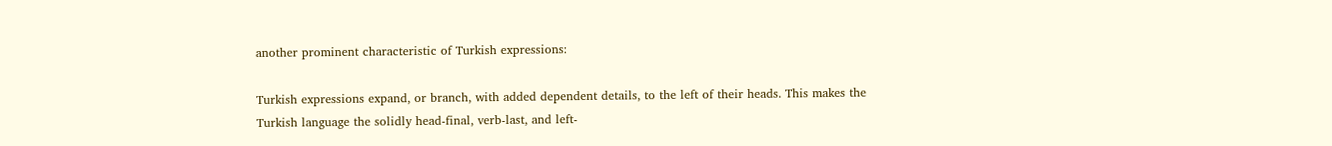another prominent characteristic of Turkish expressions:

Turkish expressions expand, or branch, with added dependent details, to the left of their heads. This makes the Turkish language the solidly head-final, verb-last, and left-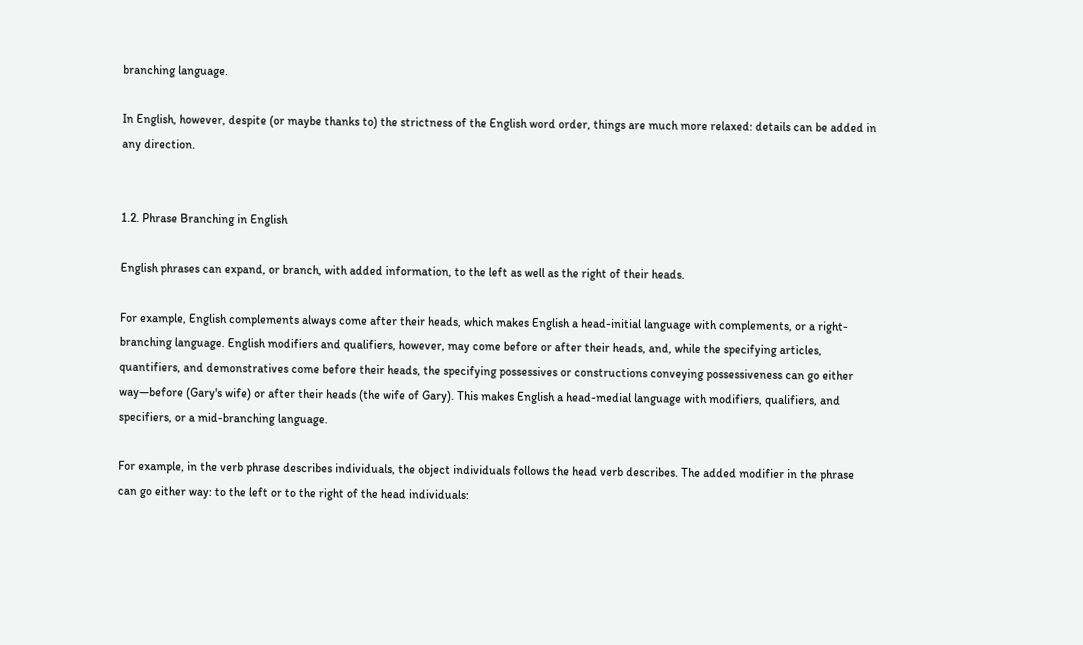branching language.

In English, however, despite (or maybe thanks to) the strictness of the English word order, things are much more relaxed: details can be added in any direction.


1.2. Phrase Branching in English

English phrases can expand, or branch, with added information, to the left as well as the right of their heads.

For example, English complements always come after their heads, which makes English a head-initial language with complements, or a right-branching language. English modifiers and qualifiers, however, may come before or after their heads, and, while the specifying articles, quantifiers, and demonstratives come before their heads, the specifying possessives or constructions conveying possessiveness can go either way—before (Gary's wife) or after their heads (the wife of Gary). This makes English a head-medial language with modifiers, qualifiers, and specifiers, or a mid-branching language.

For example, in the verb phrase describes individuals, the object individuals follows the head verb describes. The added modifier in the phrase can go either way: to the left or to the right of the head individuals: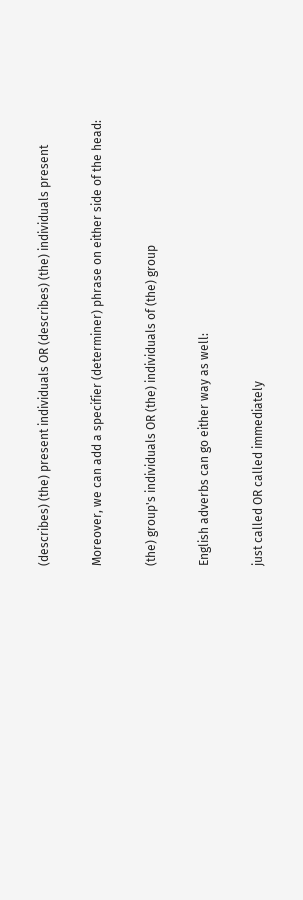(describes) (the) present individuals OR (describes) (the) individuals present

Moreover, we can add a specifier (determiner) phrase on either side of the head:

(the) group's individuals OR (the) individuals of (the) group

English adverbs can go either way as well:

just called OR called immediately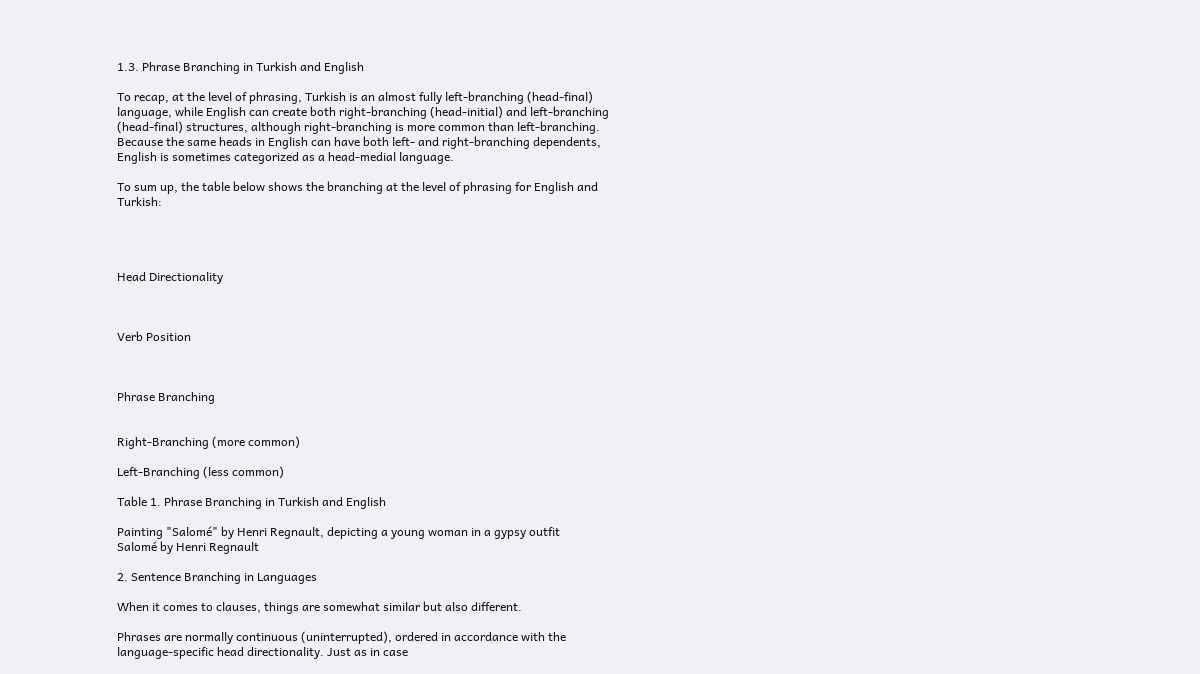1.3. Phrase Branching in Turkish and English

To recap, at the level of phrasing, Turkish is an almost fully left-branching (head-final) language, while English can create both right-branching (head-initial) and left-branching (head-final) structures, although right-branching is more common than left-branching. Because the same heads in English can have both left- and right-branching dependents, English is sometimes categorized as a head-medial language.

To sum up, the table below shows the branching at the level of phrasing for English and Turkish:




Head Directionality



Verb Position



Phrase Branching


Right-Branching (more common)

Left-Branching (less common)

Table 1. Phrase Branching in Turkish and English

Painting "Salomé" by Henri Regnault, depicting a young woman in a gypsy outfit
Salomé by Henri Regnault

2. Sentence Branching in Languages

When it comes to clauses, things are somewhat similar but also different.

Phrases are normally continuous (uninterrupted), ordered in accordance with the language-specific head directionality. Just as in case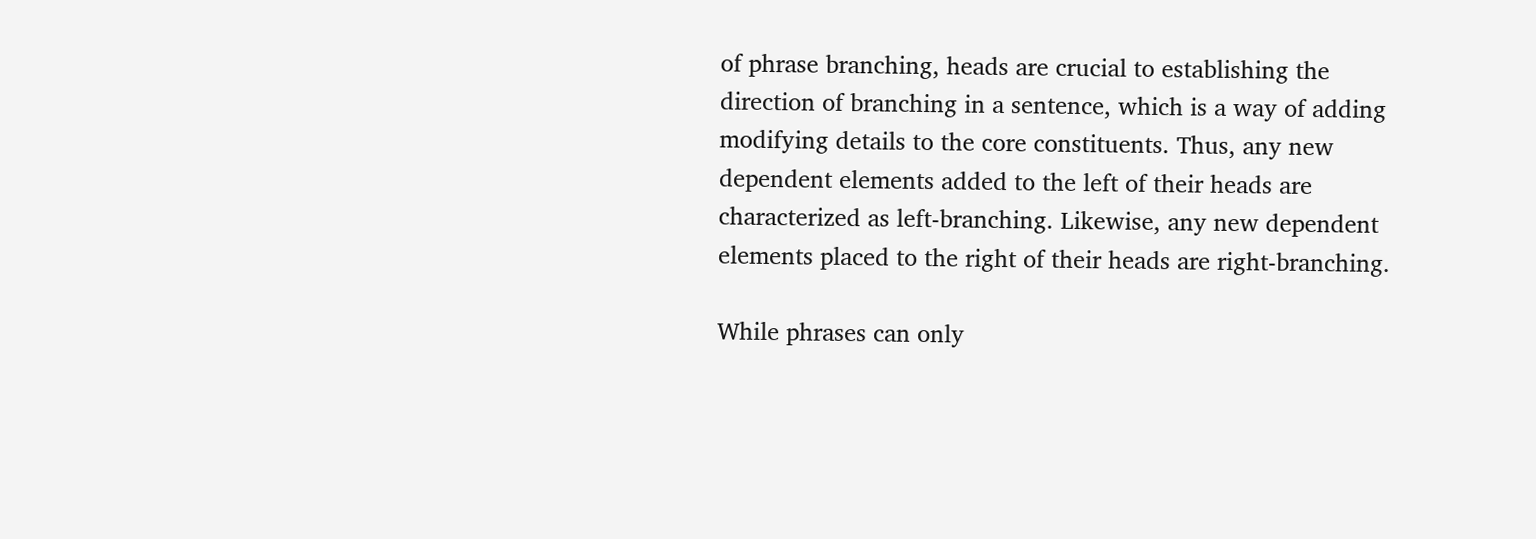of phrase branching, heads are crucial to establishing the direction of branching in a sentence, which is a way of adding modifying details to the core constituents. Thus, any new dependent elements added to the left of their heads are characterized as left-branching. Likewise, any new dependent elements placed to the right of their heads are right-branching.

While phrases can only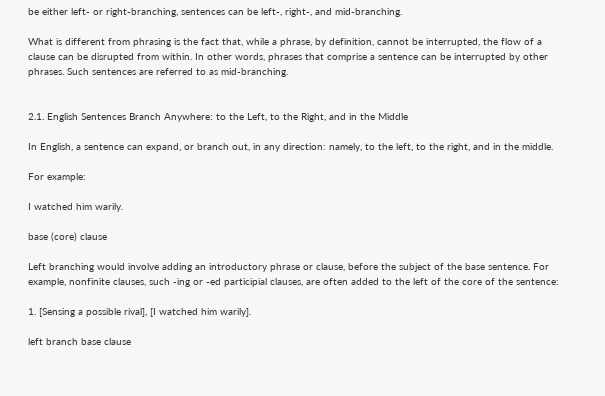be either left- or right-branching, sentences can be left-, right-, and mid-branching.

What is different from phrasing is the fact that, while a phrase, by definition, cannot be interrupted, the flow of a clause can be disrupted from within. In other words, phrases that comprise a sentence can be interrupted by other phrases. Such sentences are referred to as mid-branching.


2.1. English Sentences Branch Anywhere: to the Left, to the Right, and in the Middle

In English, a sentence can expand, or branch out, in any direction: namely, to the left, to the right, and in the middle.

For example:

I watched him warily.

base (core) clause

Left branching would involve adding an introductory phrase or clause, before the subject of the base sentence. For example, nonfinite clauses, such -ing or -ed participial clauses, are often added to the left of the core of the sentence:

1. [Sensing a possible rival], [I watched him warily].

left branch base clause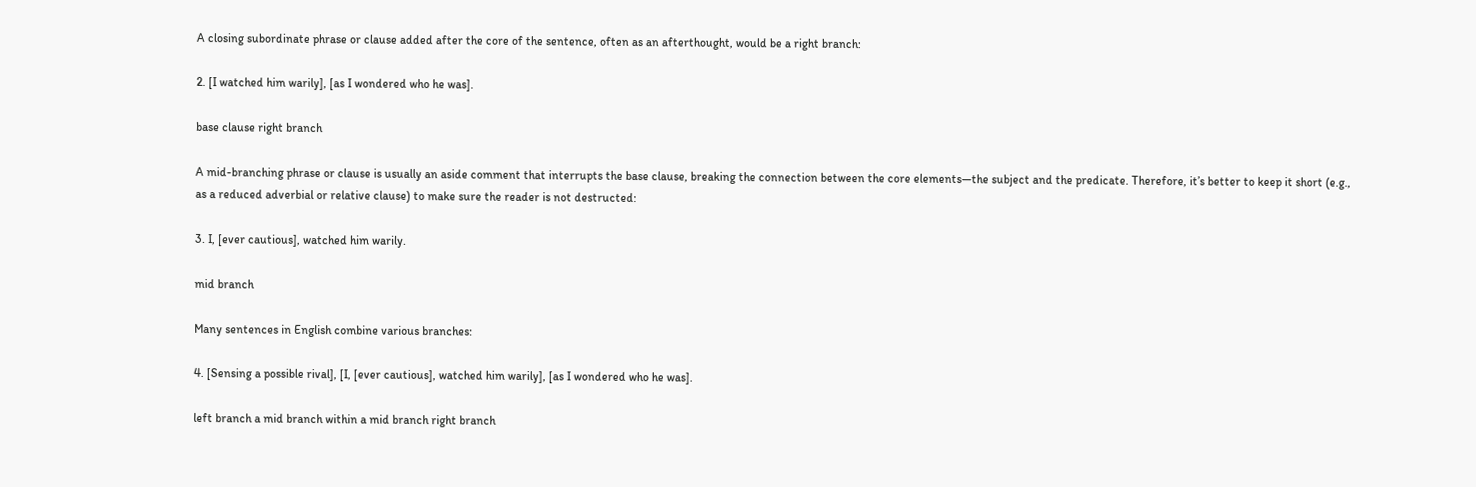A closing subordinate phrase or clause added after the core of the sentence, often as an afterthought, would be a right branch:

2. [I watched him warily], [as I wondered who he was].

base clause right branch

A mid-branching phrase or clause is usually an aside comment that interrupts the base clause, breaking the connection between the core elements—the subject and the predicate. Therefore, it’s better to keep it short (e.g., as a reduced adverbial or relative clause) to make sure the reader is not destructed:

3. I, [ever cautious], watched him warily.

mid branch

Many sentences in English combine various branches:

4. [Sensing a possible rival], [I, [ever cautious], watched him warily], [as I wondered who he was].

left branch a mid branch within a mid branch right branch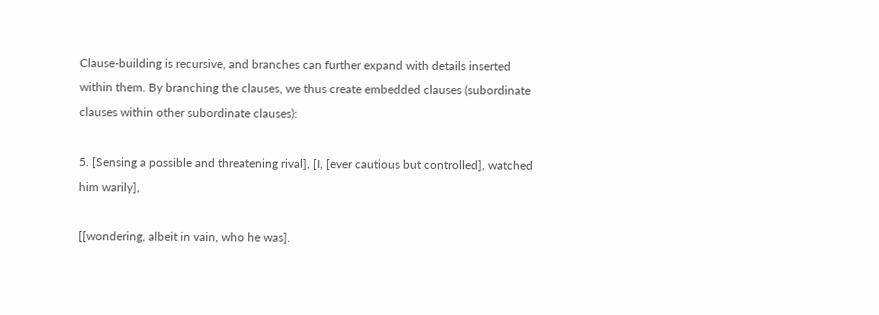Clause-building is recursive, and branches can further expand with details inserted within them. By branching the clauses, we thus create embedded clauses (subordinate clauses within other subordinate clauses):

5. [Sensing a possible and threatening rival], [I, [ever cautious but controlled], watched him warily],

[[wondering, albeit in vain, who he was].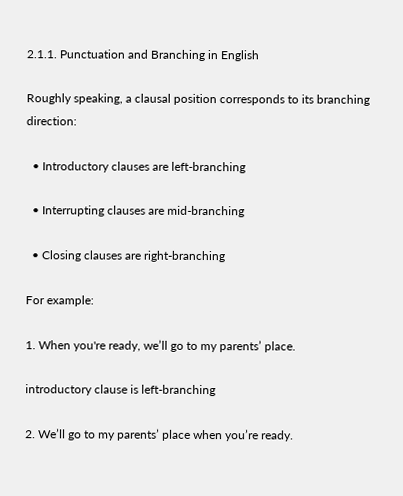2.1.1. Punctuation and Branching in English

Roughly speaking, a clausal position corresponds to its branching direction:

  • Introductory clauses are left-branching

  • Interrupting clauses are mid-branching

  • Closing clauses are right-branching

For example:

1. When you're ready, we’ll go to my parents’ place.

introductory clause is left-branching

2. We’ll go to my parents’ place when you’re ready.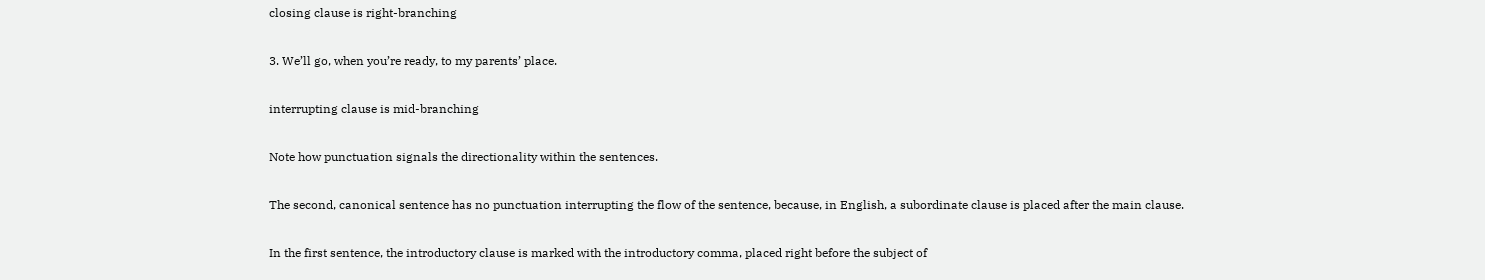closing clause is right-branching

3. We’ll go, when you’re ready, to my parents’ place.

interrupting clause is mid-branching

Note how punctuation signals the directionality within the sentences.

The second, canonical sentence has no punctuation interrupting the flow of the sentence, because, in English, a subordinate clause is placed after the main clause.

In the first sentence, the introductory clause is marked with the introductory comma, placed right before the subject of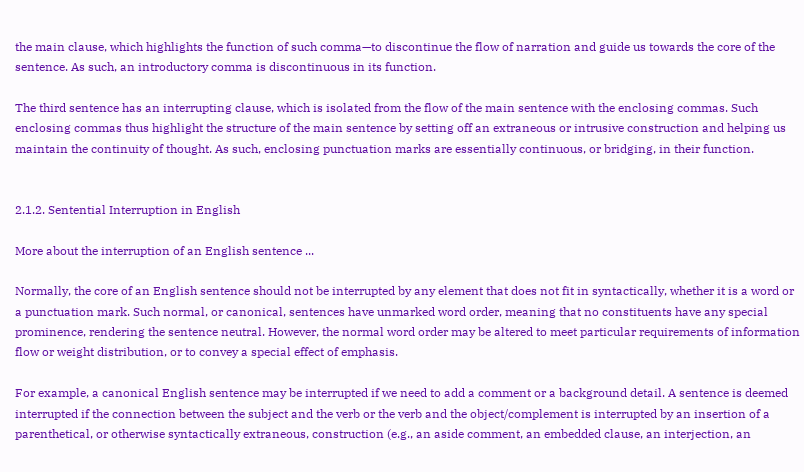the main clause, which highlights the function of such comma—to discontinue the flow of narration and guide us towards the core of the sentence. As such, an introductory comma is discontinuous in its function.

The third sentence has an interrupting clause, which is isolated from the flow of the main sentence with the enclosing commas. Such enclosing commas thus highlight the structure of the main sentence by setting off an extraneous or intrusive construction and helping us maintain the continuity of thought. As such, enclosing punctuation marks are essentially continuous, or bridging, in their function.


2.1.2. Sentential Interruption in English

More about the interruption of an English sentence ...

Normally, the core of an English sentence should not be interrupted by any element that does not fit in syntactically, whether it is a word or a punctuation mark. Such normal, or canonical, sentences have unmarked word order, meaning that no constituents have any special prominence, rendering the sentence neutral. However, the normal word order may be altered to meet particular requirements of information flow or weight distribution, or to convey a special effect of emphasis.

For example, a canonical English sentence may be interrupted if we need to add a comment or a background detail. A sentence is deemed interrupted if the connection between the subject and the verb or the verb and the object/complement is interrupted by an insertion of a parenthetical, or otherwise syntactically extraneous, construction (e.g., an aside comment, an embedded clause, an interjection, an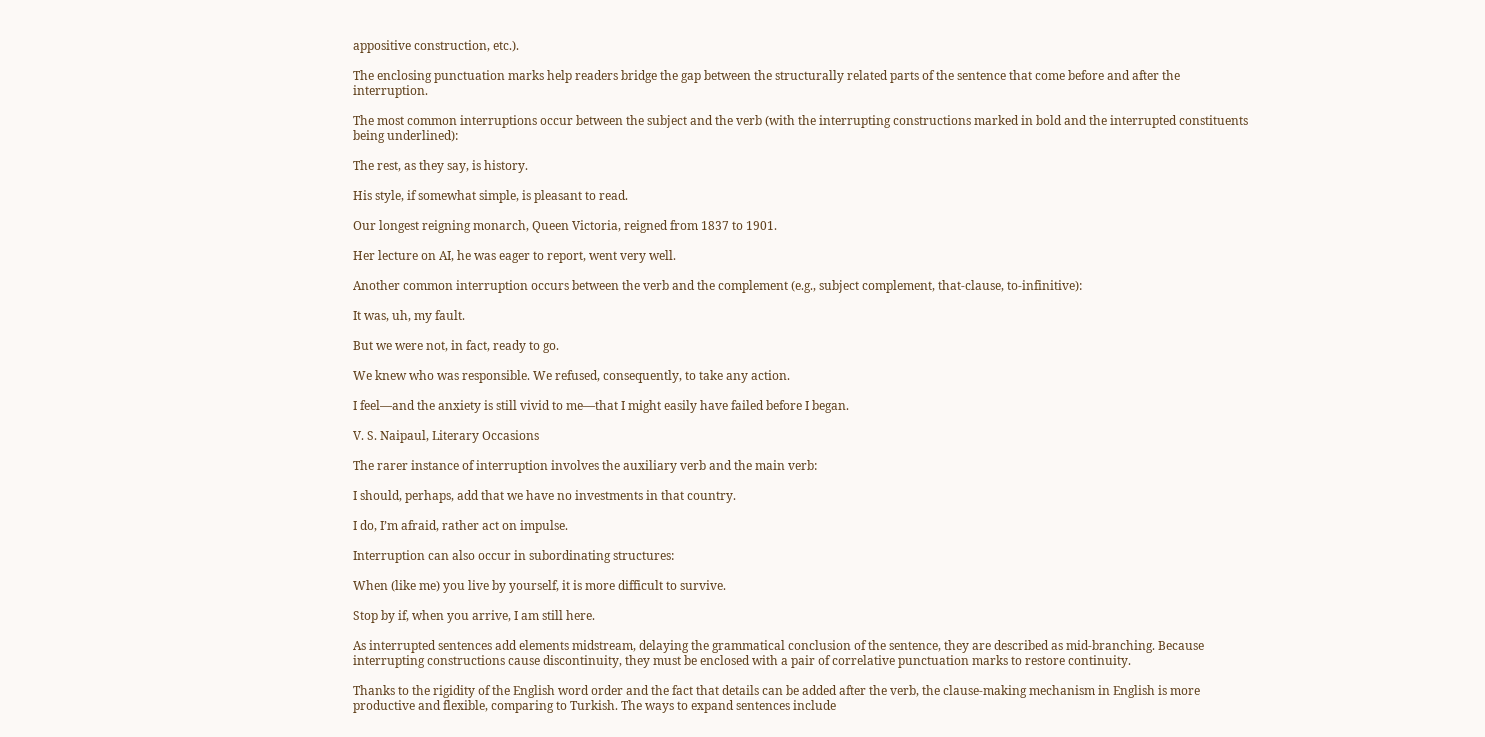appositive construction, etc.).

The enclosing punctuation marks help readers bridge the gap between the structurally related parts of the sentence that come before and after the interruption.

The most common interruptions occur between the subject and the verb (with the interrupting constructions marked in bold and the interrupted constituents being underlined):

The rest, as they say, is history.

His style, if somewhat simple, is pleasant to read.

Our longest reigning monarch, Queen Victoria, reigned from 1837 to 1901.

Her lecture on AI, he was eager to report, went very well.

Another common interruption occurs between the verb and the complement (e.g., subject complement, that-clause, to-infinitive):

It was, uh, my fault.

But we were not, in fact, ready to go.

We knew who was responsible. We refused, consequently, to take any action.

I feel—and the anxiety is still vivid to me—that I might easily have failed before I began.

V. S. Naipaul, Literary Occasions

The rarer instance of interruption involves the auxiliary verb and the main verb:

I should, perhaps, add that we have no investments in that country.

I do, I’m afraid, rather act on impulse.

Interruption can also occur in subordinating structures:

When (like me) you live by yourself, it is more difficult to survive.

Stop by if, when you arrive, I am still here.

As interrupted sentences add elements midstream, delaying the grammatical conclusion of the sentence, they are described as mid-branching. Because interrupting constructions cause discontinuity, they must be enclosed with a pair of correlative punctuation marks to restore continuity.

Thanks to the rigidity of the English word order and the fact that details can be added after the verb, the clause-making mechanism in English is more productive and flexible, comparing to Turkish. The ways to expand sentences include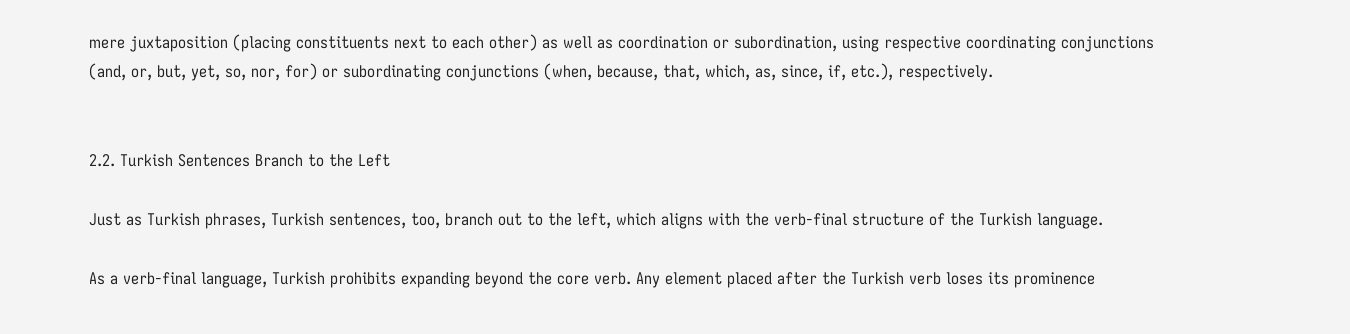mere juxtaposition (placing constituents next to each other) as well as coordination or subordination, using respective coordinating conjunctions (and, or, but, yet, so, nor, for) or subordinating conjunctions (when, because, that, which, as, since, if, etc.), respectively.


2.2. Turkish Sentences Branch to the Left

Just as Turkish phrases, Turkish sentences, too, branch out to the left, which aligns with the verb-final structure of the Turkish language.

As a verb-final language, Turkish prohibits expanding beyond the core verb. Any element placed after the Turkish verb loses its prominence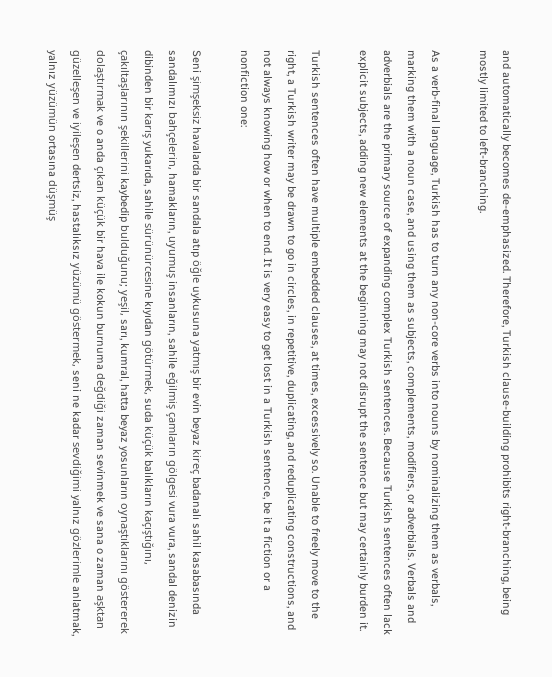and automatically becomes de-emphasized. Therefore, Turkish clause-building prohibits right-branching, being mostly limited to left-branching.

As a verb-final language, Turkish has to turn any non-core verbs into nouns by nominalizing them as verbals, marking them with a noun case, and using them as subjects, complements, modifiers, or adverbials. Verbals and adverbials are the primary source of expanding complex Turkish sentences. Because Turkish sentences often lack explicit subjects, adding new elements at the beginning may not disrupt the sentence but may certainly burden it.

Turkish sentences often have multiple embedded clauses, at times, excessively so. Unable to freely move to the right, a Turkish writer may be drawn to go in circles, in repetitive, duplicating, and reduplicating constructions, and not always knowing how or when to end. It is very easy to get lost in a Turkish sentence, be it a fiction or a nonfiction one:

Seni şimşeksiz havalarda bir sandala atıp öğle uykusuna yatmış bir evin beyaz kireç badanalı sahil kasabasında sandalımızı bahçelerin, hamakların, uyumuş insanların, sahile eğilmiş çamların gölgesi vura vura, sandal denizin dibinden bir karış yukarıda, sahile sürünürcesine kıyıdan götürmek, suda küçük balıkların kaçıştığını, çakıltaşlarının şekillerini kaybedip bulduğunu; yeşil, sarı, kumral, hatta beyaz yosunların oynaştıklarını göstererek dolaştırmak ve o anda çıkan küçük bir hava ile kokun burnuma değdiği zaman sevinmek ve sana o zaman aşktan güzelleşen ve iyileşen dertsiz, hastalıksız yüzümü göstermek, seni ne kadar sevdiğimi yalnız gözlerimle anlatmak, yalnız yüzümün ortasına düşmüş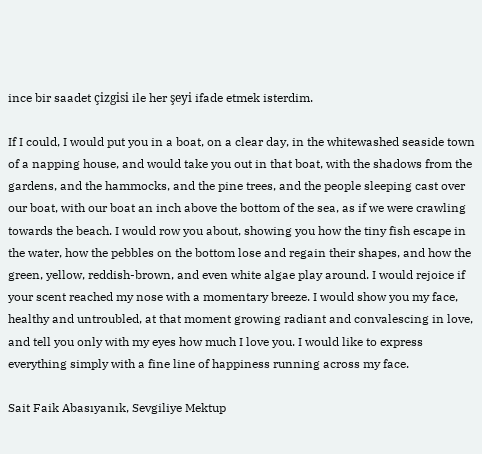ince bir saadet çizgisi ile her şeyi ifade etmek isterdim.

If I could, I would put you in a boat, on a clear day, in the whitewashed seaside town of a napping house, and would take you out in that boat, with the shadows from the gardens, and the hammocks, and the pine trees, and the people sleeping cast over our boat, with our boat an inch above the bottom of the sea, as if we were crawling towards the beach. I would row you about, showing you how the tiny fish escape in the water, how the pebbles on the bottom lose and regain their shapes, and how the green, yellow, reddish-brown, and even white algae play around. I would rejoice if your scent reached my nose with a momentary breeze. I would show you my face, healthy and untroubled, at that moment growing radiant and convalescing in love, and tell you only with my eyes how much I love you. I would like to express everything simply with a fine line of happiness running across my face.

Sait Faik Abasıyanık, Sevgiliye Mektup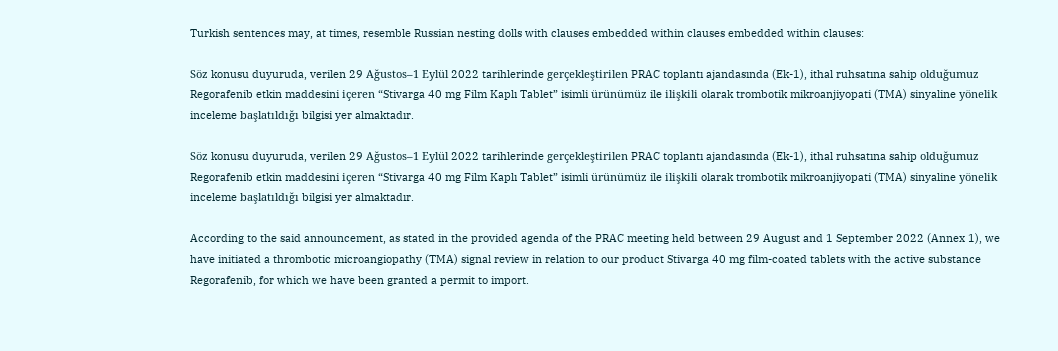Turkish sentences may, at times, resemble Russian nesting dolls with clauses embedded within clauses embedded within clauses:

Söz konusu duyuruda, verilen 29 Ağustos–1 Eylül 2022 tarihlerinde gerçekleştirilen PRAC toplantı ajandasında (Ek-1), ithal ruhsatına sahip olduğumuz Regorafenib etkin maddesini içeren “Stivarga 40 mg Film Kaplı Tablet” isimli ürünümüz ile ilişkili olarak trombotik mikroanjiyopati (TMA) sinyaline yönelik inceleme başlatıldığı bilgisi yer almaktadır.

Söz konusu duyuruda, verilen 29 Ağustos–1 Eylül 2022 tarihlerinde gerçekleştirilen PRAC toplantı ajandasında (Ek-1), ithal ruhsatına sahip olduğumuz Regorafenib etkin maddesini içeren “Stivarga 40 mg Film Kaplı Tablet” isimli ürünümüz ile ilişkili olarak trombotik mikroanjiyopati (TMA) sinyaline yönelik inceleme başlatıldığı bilgisi yer almaktadır.

According to the said announcement, as stated in the provided agenda of the PRAC meeting held between 29 August and 1 September 2022 (Annex 1), we have initiated a thrombotic microangiopathy (TMA) signal review in relation to our product Stivarga 40 mg film-coated tablets with the active substance Regorafenib, for which we have been granted a permit to import.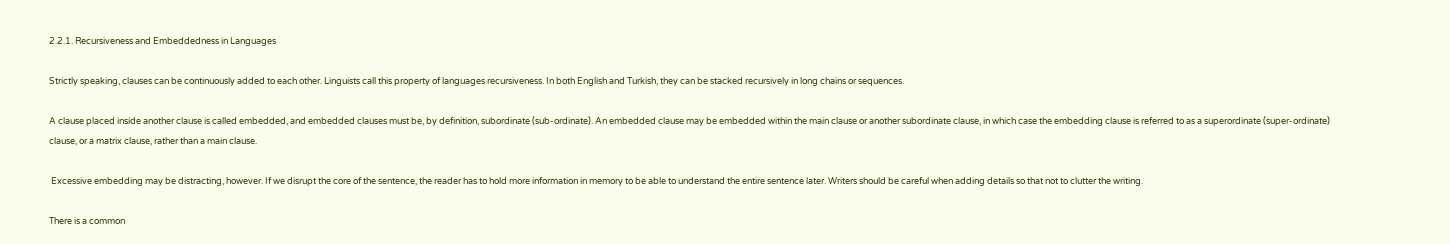2.2.1. Recursiveness and Embeddedness in Languages

Strictly speaking, clauses can be continuously added to each other. Linguists call this property of languages recursiveness. In both English and Turkish, they can be stacked recursively in long chains or sequences.

A clause placed inside another clause is called embedded, and embedded clauses must be, by definition, subordinate (sub-ordinate). An embedded clause may be embedded within the main clause or another subordinate clause, in which case the embedding clause is referred to as a superordinate (super-ordinate) clause, or a matrix clause, rather than a main clause.

 Excessive embedding may be distracting, however. If we disrupt the core of the sentence, the reader has to hold more information in memory to be able to understand the entire sentence later. Writers should be careful when adding details so that not to clutter the writing.

There is a common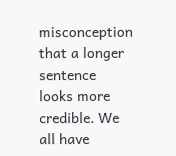misconception that a longer sentence looks more credible. We all have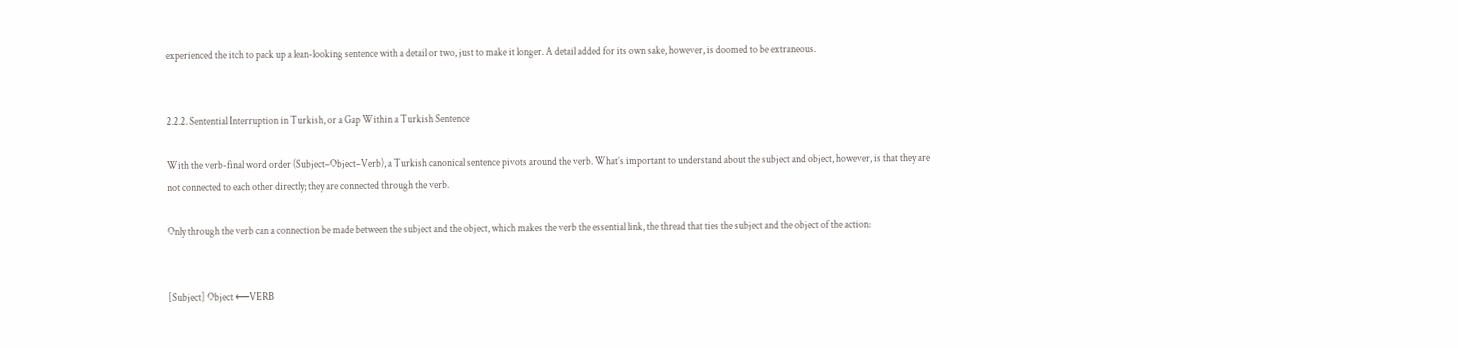experienced the itch to pack up a lean-looking sentence with a detail or two, just to make it longer. A detail added for its own sake, however, is doomed to be extraneous.


2.2.2. Sentential Interruption in Turkish, or a Gap Within a Turkish Sentence

With the verb-final word order (Subject–Object–Verb), a Turkish canonical sentence pivots around the verb. What’s important to understand about the subject and object, however, is that they are not connected to each other directly; they are connected through the verb.

Only through the verb can a connection be made between the subject and the object, which makes the verb the essential link, the thread that ties the subject and the object of the action:


[Subject] Object ⟵VERB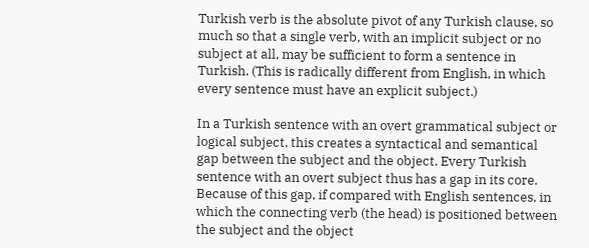Turkish verb is the absolute pivot of any Turkish clause, so much so that a single verb, with an implicit subject or no subject at all, may be sufficient to form a sentence in Turkish. (This is radically different from English, in which every sentence must have an explicit subject.)

In a Turkish sentence with an overt grammatical subject or logical subject, this creates a syntactical and semantical gap between the subject and the object. Every Turkish sentence with an overt subject thus has a gap in its core. Because of this gap, if compared with English sentences, in which the connecting verb (the head) is positioned between the subject and the object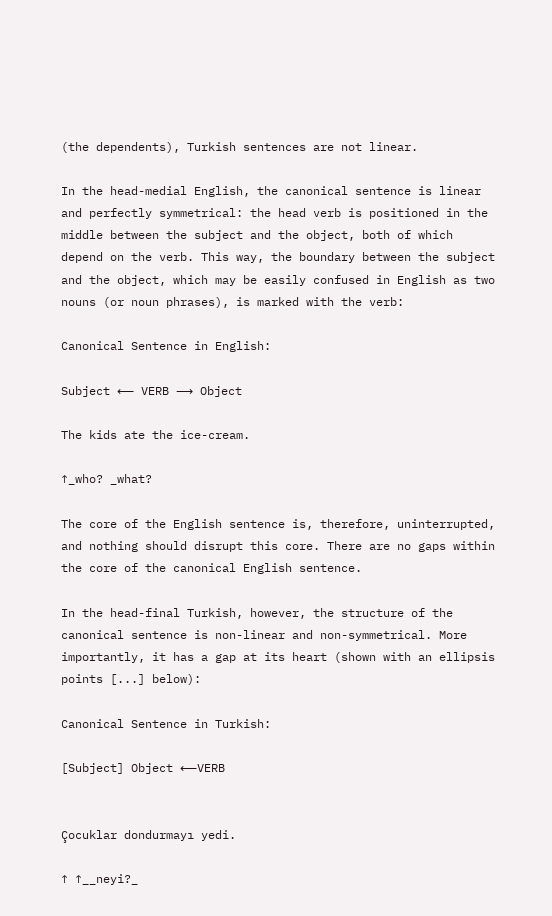(the dependents), Turkish sentences are not linear.

In the head-medial English, the canonical sentence is linear and perfectly symmetrical: the head verb is positioned in the middle between the subject and the object, both of which depend on the verb. This way, the boundary between the subject and the object, which may be easily confused in English as two nouns (or noun phrases), is marked with the verb:

Canonical Sentence in English:

Subject ⟵ VERB ⟶ Object

The kids ate the ice-cream.

↑_who? _what?

The core of the English sentence is, therefore, uninterrupted, and nothing should disrupt this core. There are no gaps within the core of the canonical English sentence.

In the head-final Turkish, however, the structure of the canonical sentence is non-linear and non-symmetrical. More importantly, it has a gap at its heart (shown with an ellipsis points [...] below):

Canonical Sentence in Turkish:

[Subject] Object ⟵VERB


Çocuklar dondurmayı yedi.

↑ ↑__neyi?_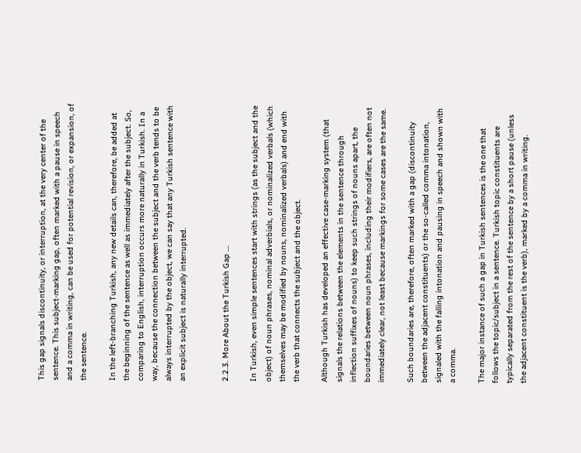This gap signals discontinuity, or interruption, at the very center of the sentence. This subject-marking gap, often marked with a pause in speech and a comma in writing, can be used for potential revision, or expansion, of the sentence.

In the left-branching Turkish, any new details can, therefore, be added at the beginning of the sentence as well as immediately after the subject. So, comparing to English, interruption occurs more naturally in Turkish. In a way, because the connection between the subject and the verb tends to be always interrupted by the object, we can say that any Turkish sentence with an explicit subject is naturally interrupted.


2.2.3. More About the Turkish Gap ...

In Turkish, even simple sentences start with strings (as the subject and the object) of noun phrases, nominal adverbials, or nominalized verbals (which themselves may be modified by nouns, nominalized verbals) and end with the verb that connects the subject and the object.

Although Turkish has developed an effective case-marking system (that signals the relations between the elements in the sentence through inflection suffixes of nouns) to keep such strings of nouns apart, the boundaries between noun phrases, including their modifiers, are often not immediately clear, not least because markings for some cases are the same.

Such boundaries are, therefore, often marked with a gap (discontinuity between the adjacent constituents) or the so-called comma intonation, signaled with the falling intonation and pausing in speech and shown with a comma.

The major instance of such a gap in Turkish sentences is the one that follows the topic/subject in a sentence. Turkish topic constituents are typically separated from the rest of the sentence by a short pause (unless the adjacent constituent is the verb), marked by a comma in writing.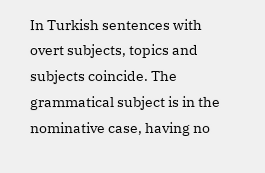In Turkish sentences with overt subjects, topics and subjects coincide. The grammatical subject is in the nominative case, having no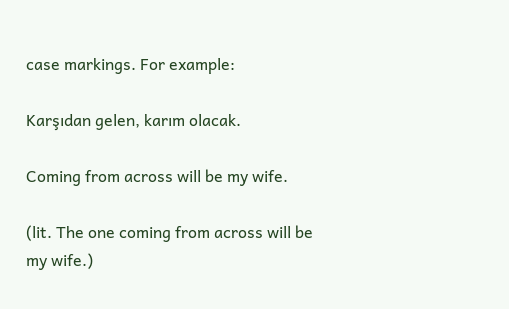case markings. For example:

Karşıdan gelen, karım olacak.

Coming from across will be my wife.

(lit. The one coming from across will be my wife.)